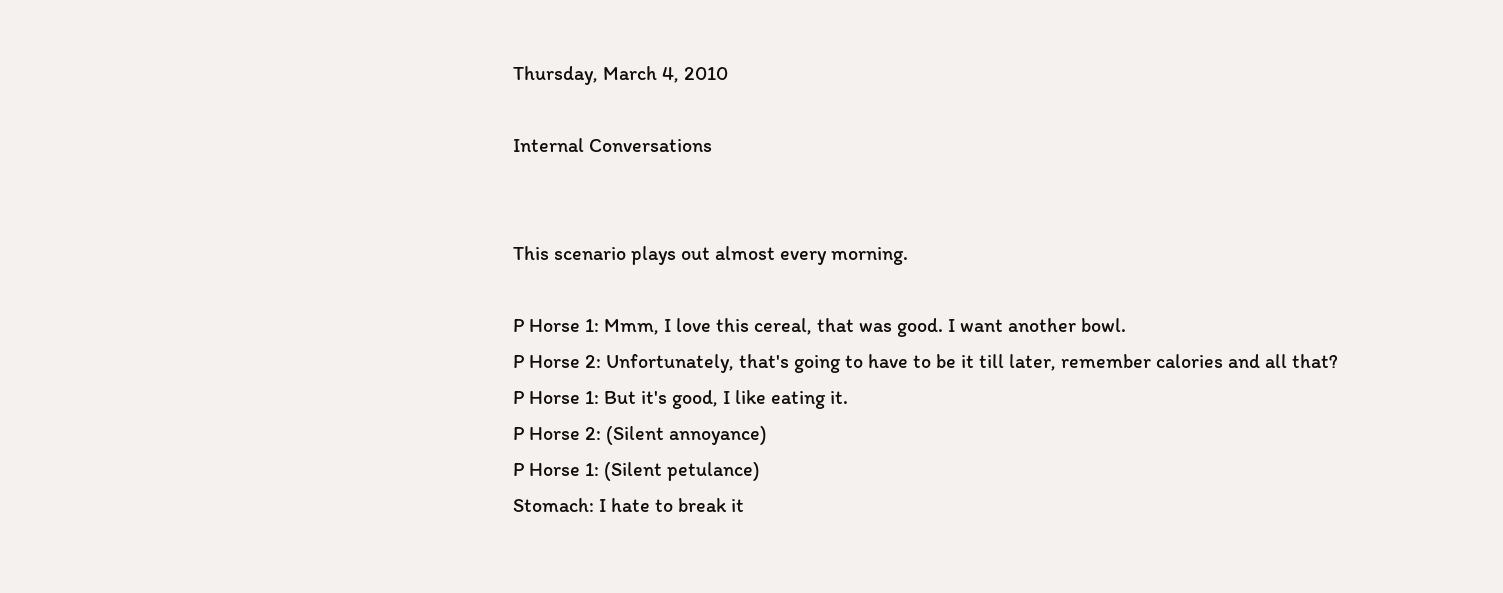Thursday, March 4, 2010

Internal Conversations


This scenario plays out almost every morning.

P Horse 1: Mmm, I love this cereal, that was good. I want another bowl.
P Horse 2: Unfortunately, that's going to have to be it till later, remember calories and all that?
P Horse 1: But it's good, I like eating it.
P Horse 2: (Silent annoyance)
P Horse 1: (Silent petulance)
Stomach: I hate to break it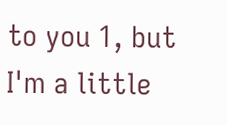to you 1, but I'm a little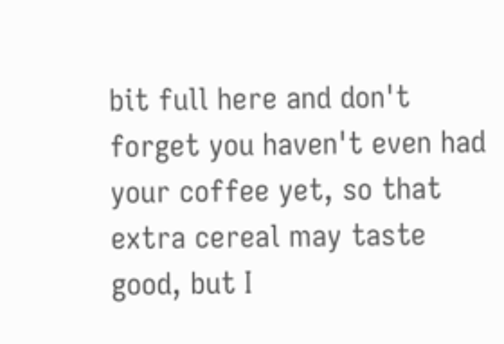bit full here and don't forget you haven't even had your coffee yet, so that extra cereal may taste good, but I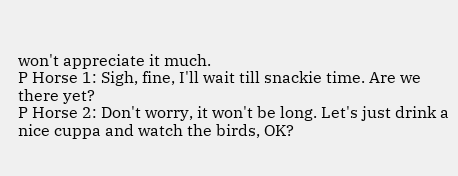won't appreciate it much.
P Horse 1: Sigh, fine, I'll wait till snackie time. Are we there yet?
P Horse 2: Don't worry, it won't be long. Let's just drink a nice cuppa and watch the birds, OK?